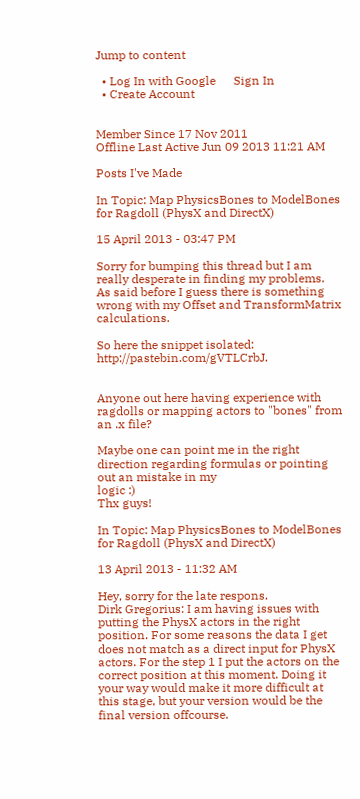Jump to content

  • Log In with Google      Sign In
  • Create Account


Member Since 17 Nov 2011
Offline Last Active Jun 09 2013 11:21 AM

Posts I've Made

In Topic: Map PhysicsBones to ModelBones for Ragdoll (PhysX and DirectX)

15 April 2013 - 03:47 PM

Sorry for bumping this thread but I am really desperate in finding my problems.
As said before I guess there is something wrong with my Offset and TransformMatrix calculations.

So here the snippet isolated: http://pastebin.com/gVTLCrbJ.


Anyone out here having experience with ragdolls or mapping actors to "bones" from an .x file?

Maybe one can point me in the right direction regarding formulas or pointing out an mistake in my
logic :)
Thx guys!

In Topic: Map PhysicsBones to ModelBones for Ragdoll (PhysX and DirectX)

13 April 2013 - 11:32 AM

Hey, sorry for the late respons.
Dirk Gregorius: I am having issues with putting the PhysX actors in the right position. For some reasons the data I get does not match as a direct input for PhysX actors. For the step 1 I put the actors on the correct position at this moment. Doing it your way would make it more difficult at this stage, but your version would be the final version offcourse.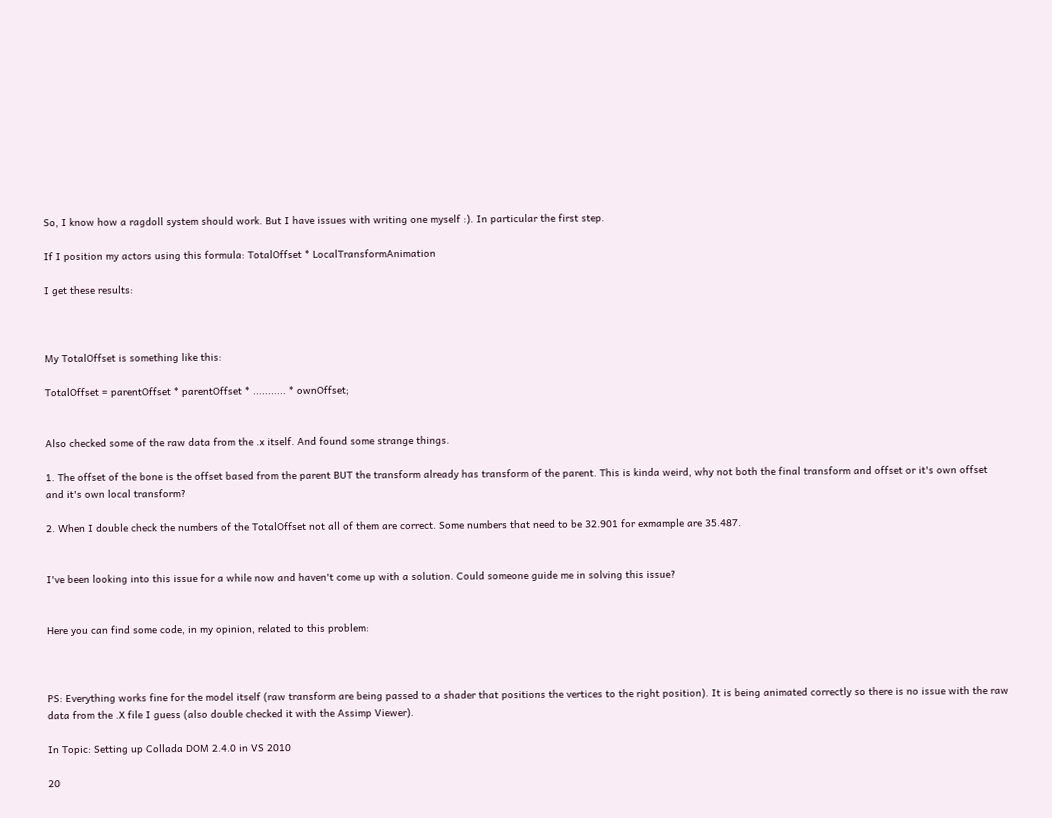So, I know how a ragdoll system should work. But I have issues with writing one myself :). In particular the first step.

If I position my actors using this formula: TotalOffset * LocalTransformAnimation

I get these results:



My TotalOffset is something like this:

TotalOffset = parentOffset * parentOffset * ........... * ownOffset;


Also checked some of the raw data from the .x itself. And found some strange things.

1. The offset of the bone is the offset based from the parent BUT the transform already has transform of the parent. This is kinda weird, why not both the final transform and offset or it's own offset and it's own local transform?

2. When I double check the numbers of the TotalOffset not all of them are correct. Some numbers that need to be 32.901 for exmample are 35.487.


I've been looking into this issue for a while now and haven't come up with a solution. Could someone guide me in solving this issue?


Here you can find some code, in my opinion, related to this problem:



PS: Everything works fine for the model itself (raw transform are being passed to a shader that positions the vertices to the right position). It is being animated correctly so there is no issue with the raw data from the .X file I guess (also double checked it with the Assimp Viewer).

In Topic: Setting up Collada DOM 2.4.0 in VS 2010

20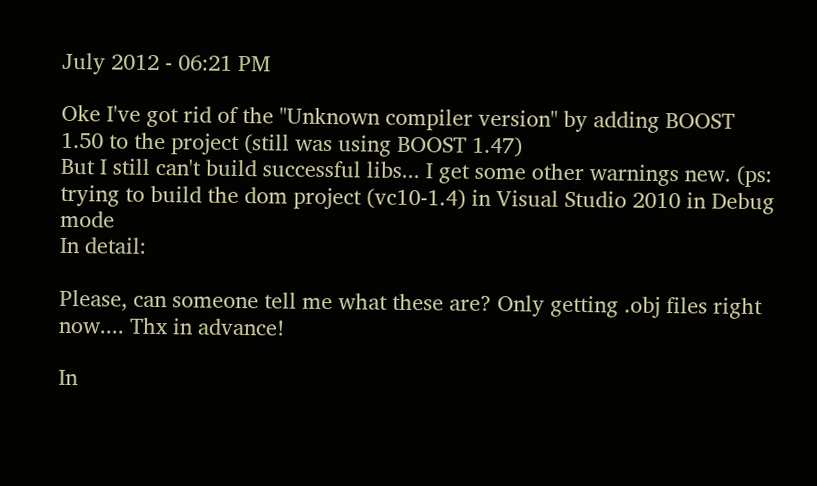July 2012 - 06:21 PM

Oke I've got rid of the "Unknown compiler version" by adding BOOST 1.50 to the project (still was using BOOST 1.47)
But I still can't build successful libs... I get some other warnings new. (ps: trying to build the dom project (vc10-1.4) in Visual Studio 2010 in Debug mode
In detail:

Please, can someone tell me what these are? Only getting .obj files right now.... Thx in advance!

In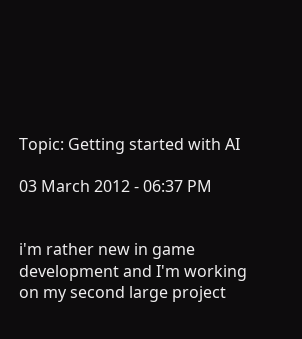Topic: Getting started with AI

03 March 2012 - 06:37 PM


i'm rather new in game development and I'm working on my second large project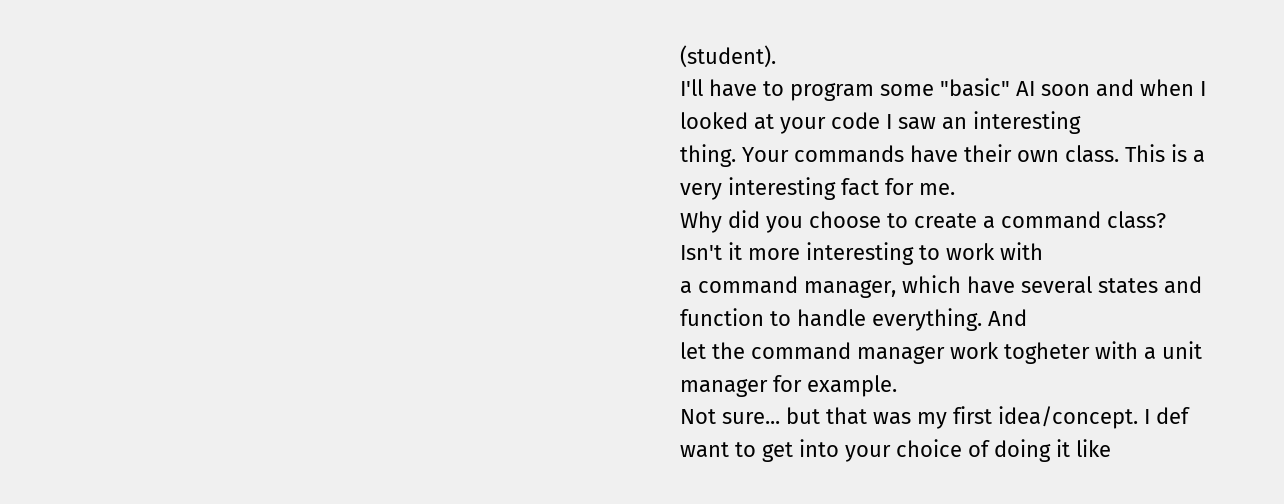(student).
I'll have to program some "basic" AI soon and when I looked at your code I saw an interesting
thing. Your commands have their own class. This is a very interesting fact for me.
Why did you choose to create a command class? Isn't it more interesting to work with
a command manager, which have several states and function to handle everything. And
let the command manager work togheter with a unit manager for example.
Not sure... but that was my first idea/concept. I def want to get into your choice of doing it like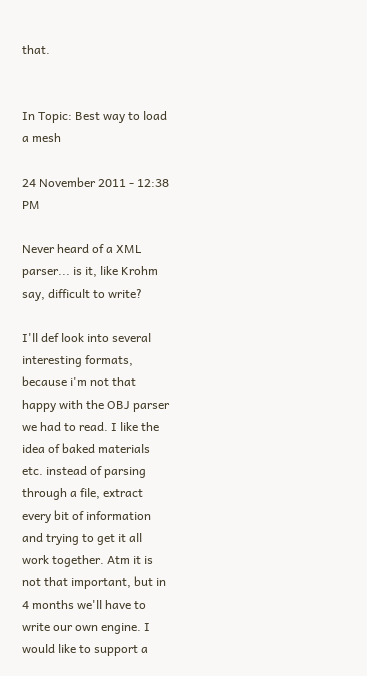that.


In Topic: Best way to load a mesh

24 November 2011 - 12:38 PM

Never heard of a XML parser... is it, like Krohm say, difficult to write?

I'll def look into several interesting formats, because i'm not that happy with the OBJ parser we had to read. I like the idea of baked materials etc. instead of parsing through a file, extract every bit of information and trying to get it all work together. Atm it is not that important, but in 4 months we'll have to write our own engine. I would like to support a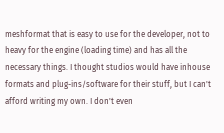meshformat that is easy to use for the developer, not to heavy for the engine (loading time) and has all the necessary things. I thought studios would have inhouse formats and plug-ins/software for their stuff, but I can't afford writing my own. I don't even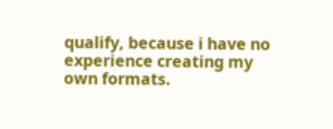qualify, because i have no experience creating my own formats.